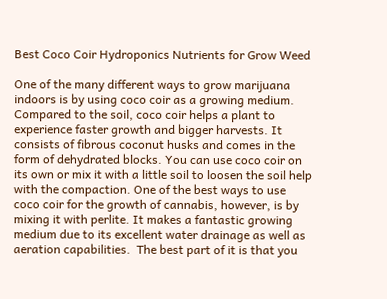Best Coco Coir Hydroponics Nutrients for Grow Weed

One of the many different ways to grow marijuana indoors is by using coco coir as a growing medium. Compared to the soil, coco coir helps a plant to experience faster growth and bigger harvests. It consists of fibrous coconut husks and comes in the form of dehydrated blocks. You can use coco coir on its own or mix it with a little soil to loosen the soil help with the compaction. One of the best ways to use coco coir for the growth of cannabis, however, is by mixing it with perlite. It makes a fantastic growing medium due to its excellent water drainage as well as aeration capabilities.  The best part of it is that you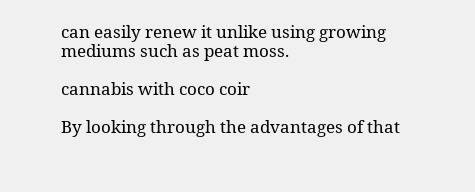can easily renew it unlike using growing mediums such as peat moss.

cannabis with coco coir

By looking through the advantages of that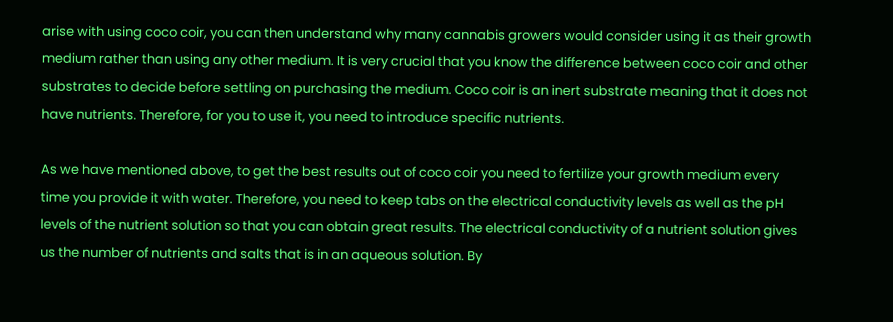arise with using coco coir, you can then understand why many cannabis growers would consider using it as their growth medium rather than using any other medium. It is very crucial that you know the difference between coco coir and other substrates to decide before settling on purchasing the medium. Coco coir is an inert substrate meaning that it does not have nutrients. Therefore, for you to use it, you need to introduce specific nutrients.

As we have mentioned above, to get the best results out of coco coir you need to fertilize your growth medium every time you provide it with water. Therefore, you need to keep tabs on the electrical conductivity levels as well as the pH levels of the nutrient solution so that you can obtain great results. The electrical conductivity of a nutrient solution gives us the number of nutrients and salts that is in an aqueous solution. By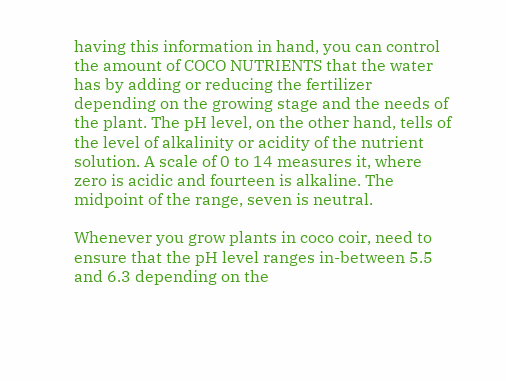having this information in hand, you can control the amount of COCO NUTRIENTS that the water has by adding or reducing the fertilizer depending on the growing stage and the needs of the plant. The pH level, on the other hand, tells of the level of alkalinity or acidity of the nutrient solution. A scale of 0 to 14 measures it, where zero is acidic and fourteen is alkaline. The midpoint of the range, seven is neutral.

Whenever you grow plants in coco coir, need to ensure that the pH level ranges in-between 5.5 and 6.3 depending on the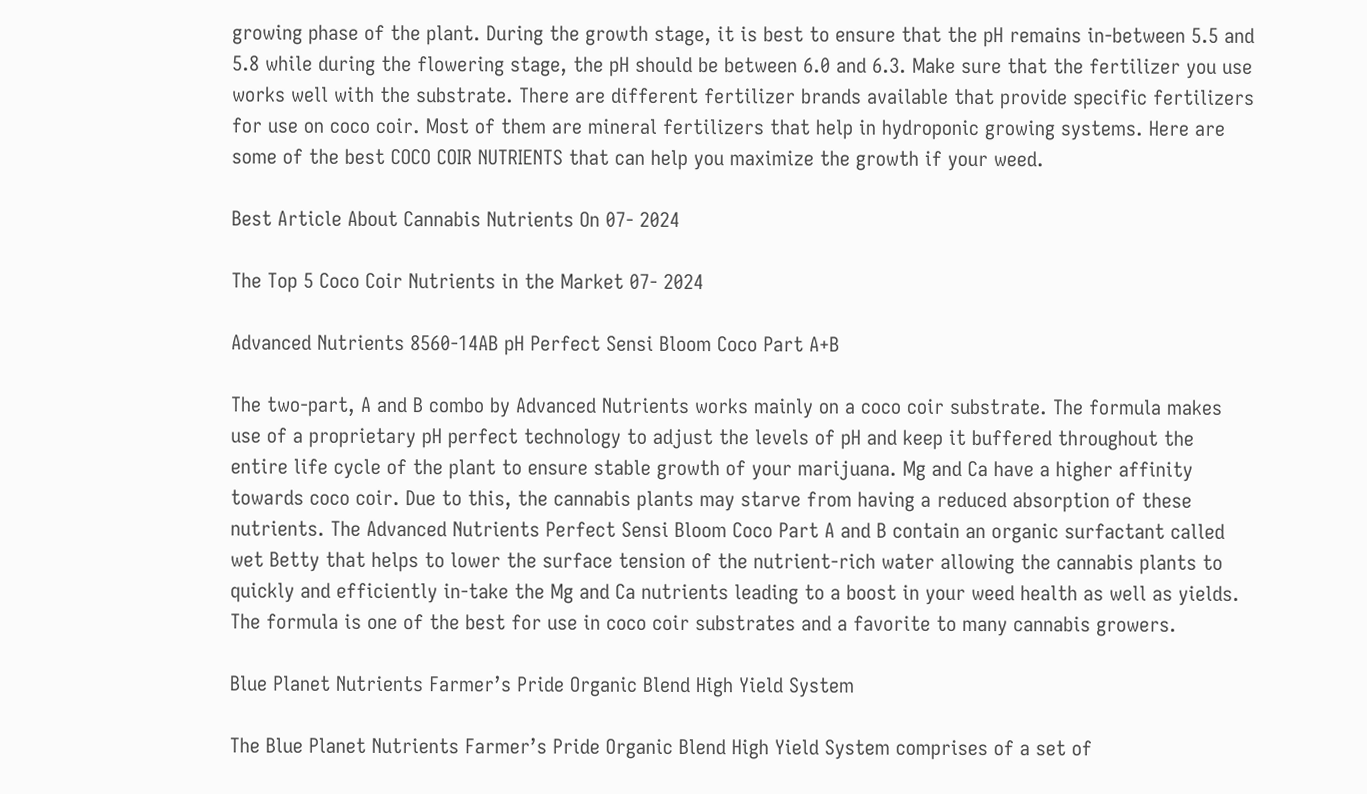growing phase of the plant. During the growth stage, it is best to ensure that the pH remains in-between 5.5 and 5.8 while during the flowering stage, the pH should be between 6.0 and 6.3. Make sure that the fertilizer you use works well with the substrate. There are different fertilizer brands available that provide specific fertilizers for use on coco coir. Most of them are mineral fertilizers that help in hydroponic growing systems. Here are some of the best COCO COIR NUTRIENTS that can help you maximize the growth if your weed.

Best Article About Cannabis Nutrients On 07- 2024

The Top 5 Coco Coir Nutrients in the Market 07- 2024

Advanced Nutrients 8560-14AB pH Perfect Sensi Bloom Coco Part A+B

The two-part, A and B combo by Advanced Nutrients works mainly on a coco coir substrate. The formula makes use of a proprietary pH perfect technology to adjust the levels of pH and keep it buffered throughout the entire life cycle of the plant to ensure stable growth of your marijuana. Mg and Ca have a higher affinity towards coco coir. Due to this, the cannabis plants may starve from having a reduced absorption of these nutrients. The Advanced Nutrients Perfect Sensi Bloom Coco Part A and B contain an organic surfactant called wet Betty that helps to lower the surface tension of the nutrient-rich water allowing the cannabis plants to quickly and efficiently in-take the Mg and Ca nutrients leading to a boost in your weed health as well as yields. The formula is one of the best for use in coco coir substrates and a favorite to many cannabis growers.

Blue Planet Nutrients Farmer’s Pride Organic Blend High Yield System

The Blue Planet Nutrients Farmer’s Pride Organic Blend High Yield System comprises of a set of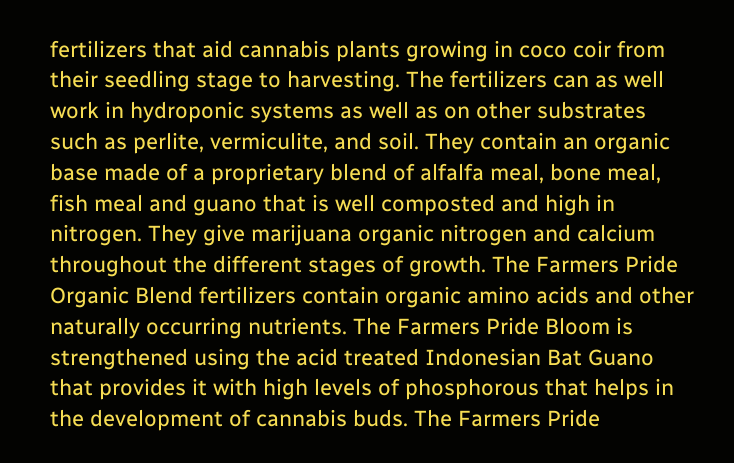fertilizers that aid cannabis plants growing in coco coir from their seedling stage to harvesting. The fertilizers can as well work in hydroponic systems as well as on other substrates such as perlite, vermiculite, and soil. They contain an organic base made of a proprietary blend of alfalfa meal, bone meal, fish meal and guano that is well composted and high in nitrogen. They give marijuana organic nitrogen and calcium throughout the different stages of growth. The Farmers Pride Organic Blend fertilizers contain organic amino acids and other naturally occurring nutrients. The Farmers Pride Bloom is strengthened using the acid treated Indonesian Bat Guano that provides it with high levels of phosphorous that helps in the development of cannabis buds. The Farmers Pride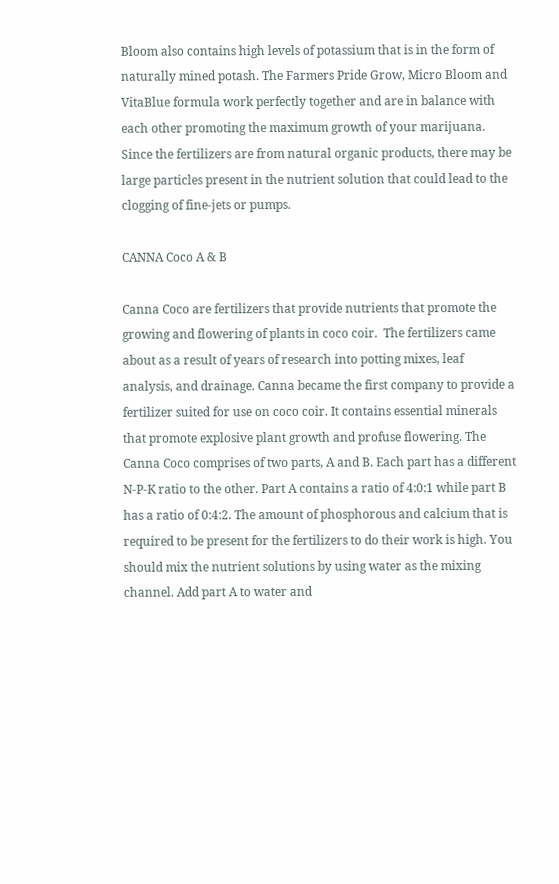Bloom also contains high levels of potassium that is in the form of naturally mined potash. The Farmers Pride Grow, Micro Bloom and VitaBlue formula work perfectly together and are in balance with each other promoting the maximum growth of your marijuana. Since the fertilizers are from natural organic products, there may be large particles present in the nutrient solution that could lead to the clogging of fine-jets or pumps.

CANNA Coco A & B

Canna Coco are fertilizers that provide nutrients that promote the growing and flowering of plants in coco coir.  The fertilizers came about as a result of years of research into potting mixes, leaf analysis, and drainage. Canna became the first company to provide a fertilizer suited for use on coco coir. It contains essential minerals that promote explosive plant growth and profuse flowering. The Canna Coco comprises of two parts, A and B. Each part has a different N-P-K ratio to the other. Part A contains a ratio of 4:0:1 while part B has a ratio of 0:4:2. The amount of phosphorous and calcium that is required to be present for the fertilizers to do their work is high. You should mix the nutrient solutions by using water as the mixing channel. Add part A to water and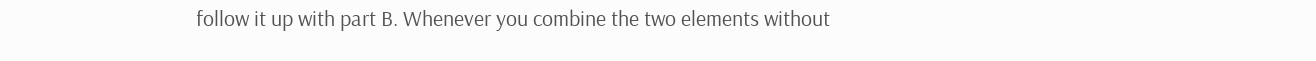follow it up with part B. Whenever you combine the two elements without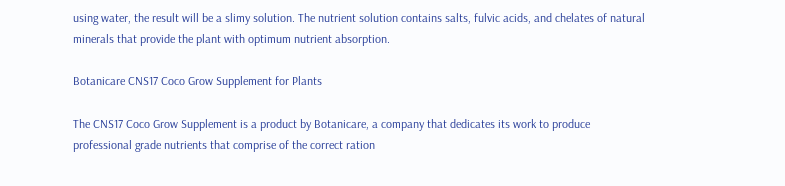using water, the result will be a slimy solution. The nutrient solution contains salts, fulvic acids, and chelates of natural minerals that provide the plant with optimum nutrient absorption.

Botanicare CNS17 Coco Grow Supplement for Plants

The CNS17 Coco Grow Supplement is a product by Botanicare, a company that dedicates its work to produce professional grade nutrients that comprise of the correct ration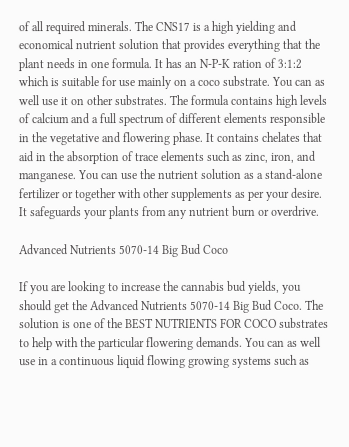of all required minerals. The CNS17 is a high yielding and economical nutrient solution that provides everything that the plant needs in one formula. It has an N-P-K ration of 3:1:2 which is suitable for use mainly on a coco substrate. You can as well use it on other substrates. The formula contains high levels of calcium and a full spectrum of different elements responsible in the vegetative and flowering phase. It contains chelates that aid in the absorption of trace elements such as zinc, iron, and manganese. You can use the nutrient solution as a stand-alone fertilizer or together with other supplements as per your desire. It safeguards your plants from any nutrient burn or overdrive.

Advanced Nutrients 5070-14 Big Bud Coco

If you are looking to increase the cannabis bud yields, you should get the Advanced Nutrients 5070-14 Big Bud Coco. The solution is one of the BEST NUTRIENTS FOR COCO substrates to help with the particular flowering demands. You can as well use in a continuous liquid flowing growing systems such as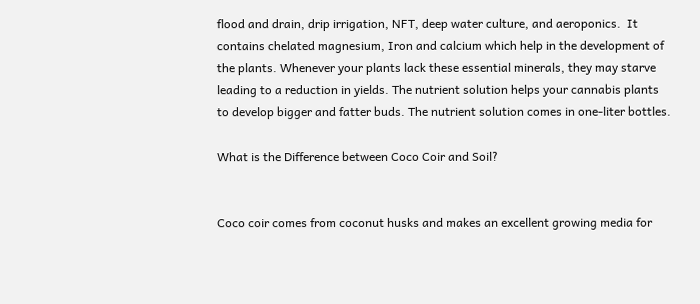flood and drain, drip irrigation, NFT, deep water culture, and aeroponics.  It contains chelated magnesium, Iron and calcium which help in the development of the plants. Whenever your plants lack these essential minerals, they may starve leading to a reduction in yields. The nutrient solution helps your cannabis plants to develop bigger and fatter buds. The nutrient solution comes in one-liter bottles.

What is the Difference between Coco Coir and Soil?


Coco coir comes from coconut husks and makes an excellent growing media for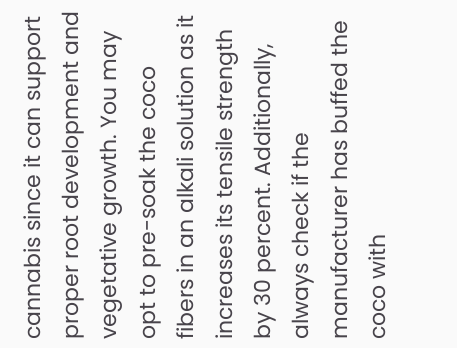cannabis since it can support proper root development and vegetative growth. You may opt to pre-soak the coco fibers in an alkali solution as it increases its tensile strength by 30 percent. Additionally, always check if the manufacturer has buffed the coco with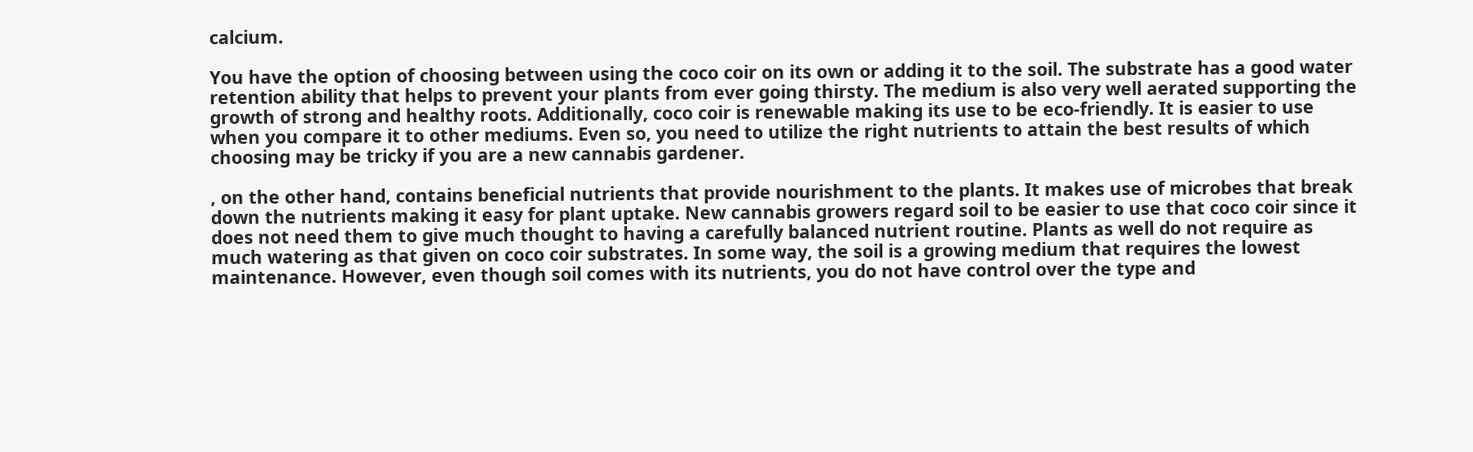calcium.

You have the option of choosing between using the coco coir on its own or adding it to the soil. The substrate has a good water retention ability that helps to prevent your plants from ever going thirsty. The medium is also very well aerated supporting the growth of strong and healthy roots. Additionally, coco coir is renewable making its use to be eco-friendly. It is easier to use when you compare it to other mediums. Even so, you need to utilize the right nutrients to attain the best results of which choosing may be tricky if you are a new cannabis gardener.

, on the other hand, contains beneficial nutrients that provide nourishment to the plants. It makes use of microbes that break down the nutrients making it easy for plant uptake. New cannabis growers regard soil to be easier to use that coco coir since it does not need them to give much thought to having a carefully balanced nutrient routine. Plants as well do not require as much watering as that given on coco coir substrates. In some way, the soil is a growing medium that requires the lowest maintenance. However, even though soil comes with its nutrients, you do not have control over the type and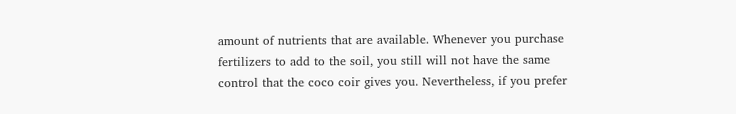amount of nutrients that are available. Whenever you purchase fertilizers to add to the soil, you still will not have the same control that the coco coir gives you. Nevertheless, if you prefer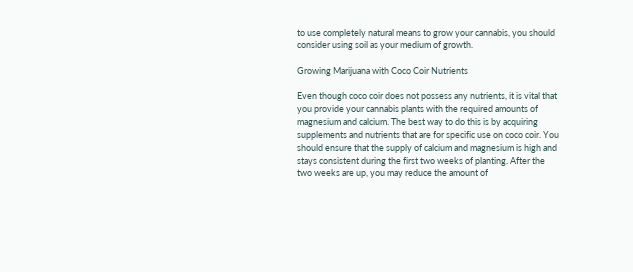to use completely natural means to grow your cannabis, you should consider using soil as your medium of growth.

Growing Marijuana with Coco Coir Nutrients

Even though coco coir does not possess any nutrients, it is vital that you provide your cannabis plants with the required amounts of magnesium and calcium. The best way to do this is by acquiring supplements and nutrients that are for specific use on coco coir. You should ensure that the supply of calcium and magnesium is high and stays consistent during the first two weeks of planting. After the two weeks are up, you may reduce the amount of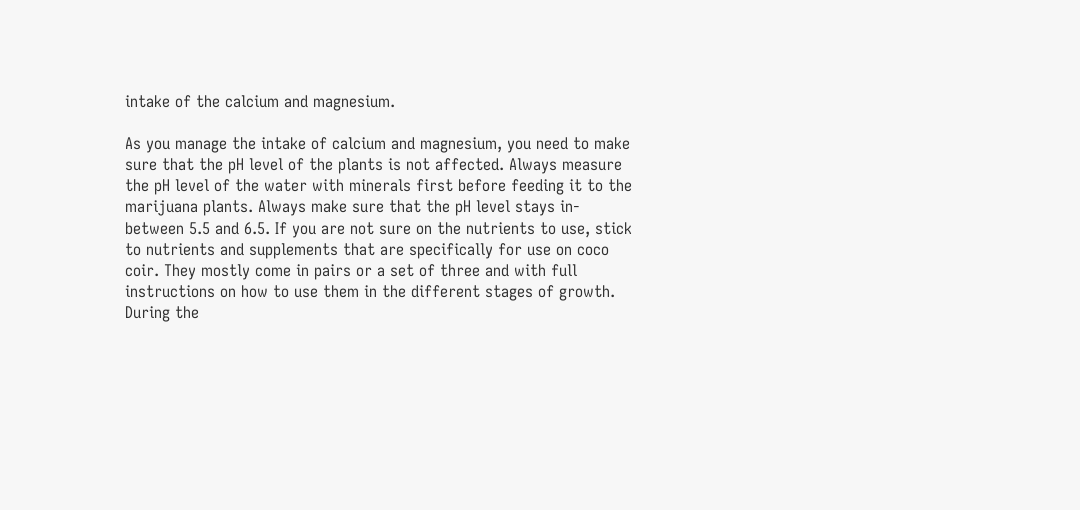intake of the calcium and magnesium.

As you manage the intake of calcium and magnesium, you need to make sure that the pH level of the plants is not affected. Always measure the pH level of the water with minerals first before feeding it to the marijuana plants. Always make sure that the pH level stays in-between 5.5 and 6.5. If you are not sure on the nutrients to use, stick to nutrients and supplements that are specifically for use on coco coir. They mostly come in pairs or a set of three and with full instructions on how to use them in the different stages of growth. During the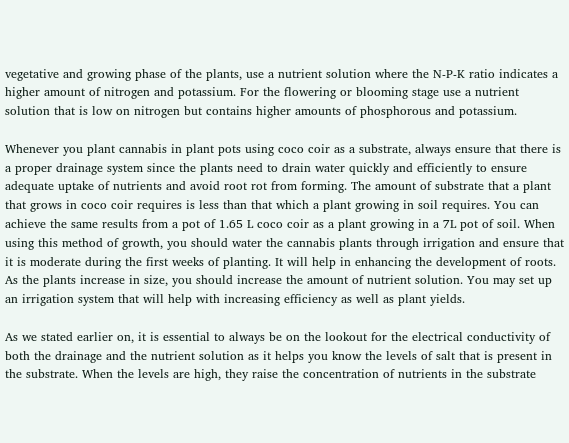vegetative and growing phase of the plants, use a nutrient solution where the N-P-K ratio indicates a higher amount of nitrogen and potassium. For the flowering or blooming stage use a nutrient solution that is low on nitrogen but contains higher amounts of phosphorous and potassium.

Whenever you plant cannabis in plant pots using coco coir as a substrate, always ensure that there is a proper drainage system since the plants need to drain water quickly and efficiently to ensure adequate uptake of nutrients and avoid root rot from forming. The amount of substrate that a plant that grows in coco coir requires is less than that which a plant growing in soil requires. You can achieve the same results from a pot of 1.65 L coco coir as a plant growing in a 7L pot of soil. When using this method of growth, you should water the cannabis plants through irrigation and ensure that it is moderate during the first weeks of planting. It will help in enhancing the development of roots.  As the plants increase in size, you should increase the amount of nutrient solution. You may set up an irrigation system that will help with increasing efficiency as well as plant yields.

As we stated earlier on, it is essential to always be on the lookout for the electrical conductivity of both the drainage and the nutrient solution as it helps you know the levels of salt that is present in the substrate. When the levels are high, they raise the concentration of nutrients in the substrate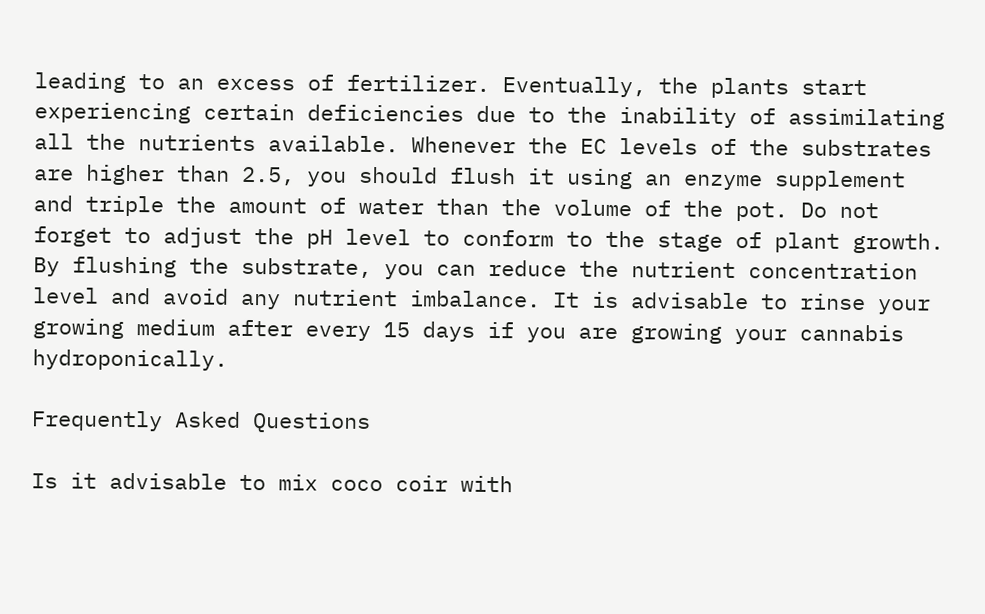leading to an excess of fertilizer. Eventually, the plants start experiencing certain deficiencies due to the inability of assimilating all the nutrients available. Whenever the EC levels of the substrates are higher than 2.5, you should flush it using an enzyme supplement and triple the amount of water than the volume of the pot. Do not forget to adjust the pH level to conform to the stage of plant growth. By flushing the substrate, you can reduce the nutrient concentration level and avoid any nutrient imbalance. It is advisable to rinse your growing medium after every 15 days if you are growing your cannabis hydroponically.

Frequently Asked Questions

Is it advisable to mix coco coir with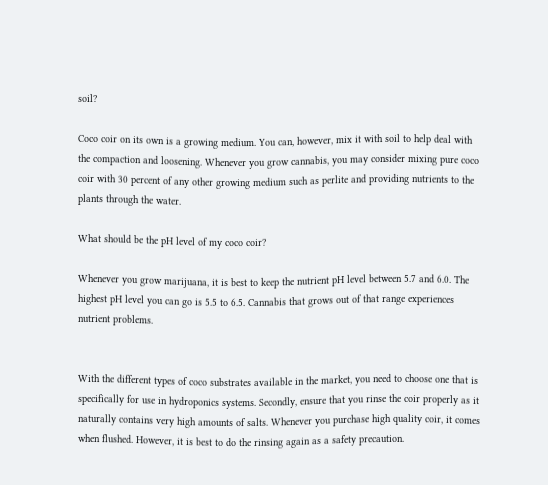soil?

Coco coir on its own is a growing medium. You can, however, mix it with soil to help deal with the compaction and loosening. Whenever you grow cannabis, you may consider mixing pure coco coir with 30 percent of any other growing medium such as perlite and providing nutrients to the plants through the water.

What should be the pH level of my coco coir?

Whenever you grow marijuana, it is best to keep the nutrient pH level between 5.7 and 6.0. The highest pH level you can go is 5.5 to 6.5. Cannabis that grows out of that range experiences nutrient problems.


With the different types of coco substrates available in the market, you need to choose one that is specifically for use in hydroponics systems. Secondly, ensure that you rinse the coir properly as it naturally contains very high amounts of salts. Whenever you purchase high quality coir, it comes when flushed. However, it is best to do the rinsing again as a safety precaution.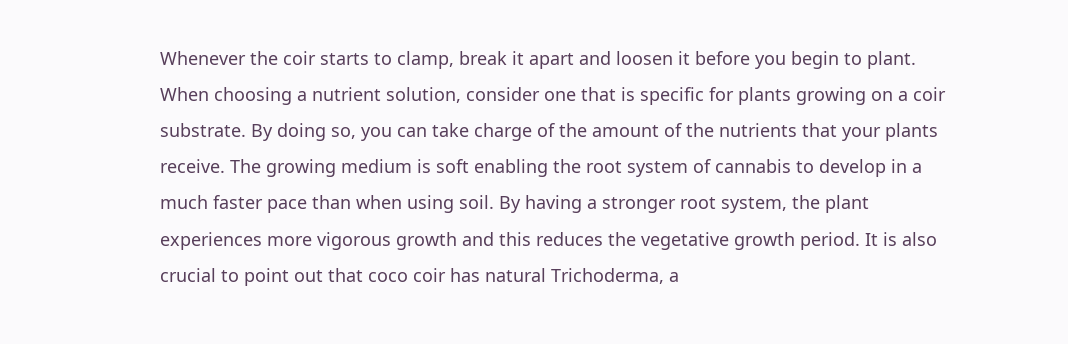Whenever the coir starts to clamp, break it apart and loosen it before you begin to plant. When choosing a nutrient solution, consider one that is specific for plants growing on a coir substrate. By doing so, you can take charge of the amount of the nutrients that your plants receive. The growing medium is soft enabling the root system of cannabis to develop in a much faster pace than when using soil. By having a stronger root system, the plant experiences more vigorous growth and this reduces the vegetative growth period. It is also crucial to point out that coco coir has natural Trichoderma, a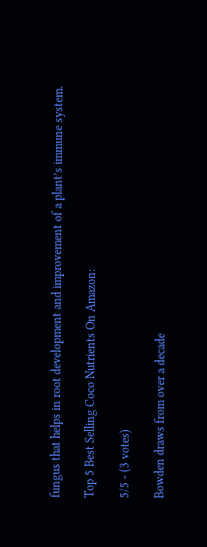fungus that helps in root development and improvement of a plant’s immune system.

Top 5 Best Selling Coco Nutrients On Amazon:

5/5 - (3 votes)

Bowden draws from over a decade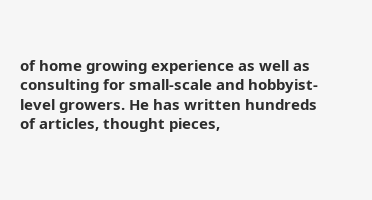of home growing experience as well as consulting for small-scale and hobbyist-level growers. He has written hundreds of articles, thought pieces,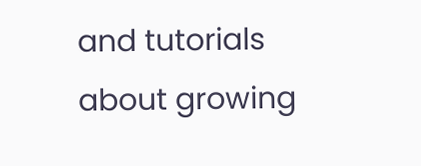and tutorials about growing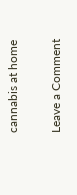cannabis at home

Leave a Comment